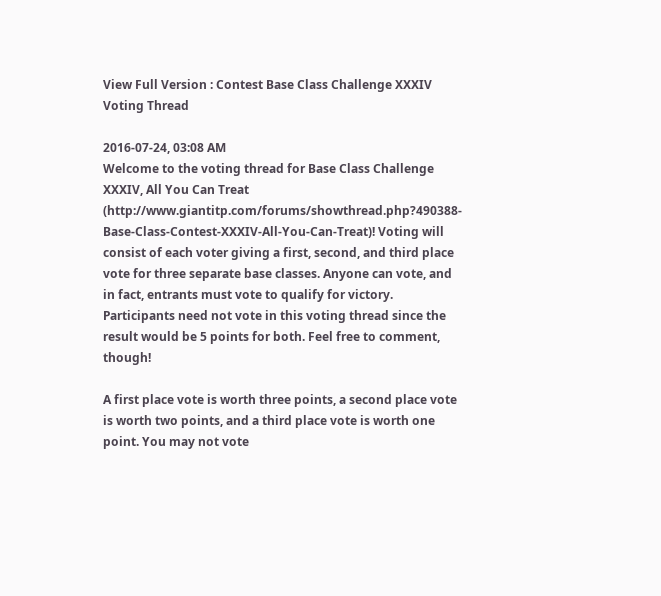View Full Version : Contest Base Class Challenge XXXIV Voting Thread

2016-07-24, 03:08 AM
Welcome to the voting thread for Base Class Challenge XXXIV, All You Can Treat (http://www.giantitp.com/forums/showthread.php?490388-Base-Class-Contest-XXXIV-All-You-Can-Treat)! Voting will consist of each voter giving a first, second, and third place vote for three separate base classes. Anyone can vote, and in fact, entrants must vote to qualify for victory. Participants need not vote in this voting thread since the result would be 5 points for both. Feel free to comment, though!

A first place vote is worth three points, a second place vote is worth two points, and a third place vote is worth one point. You may not vote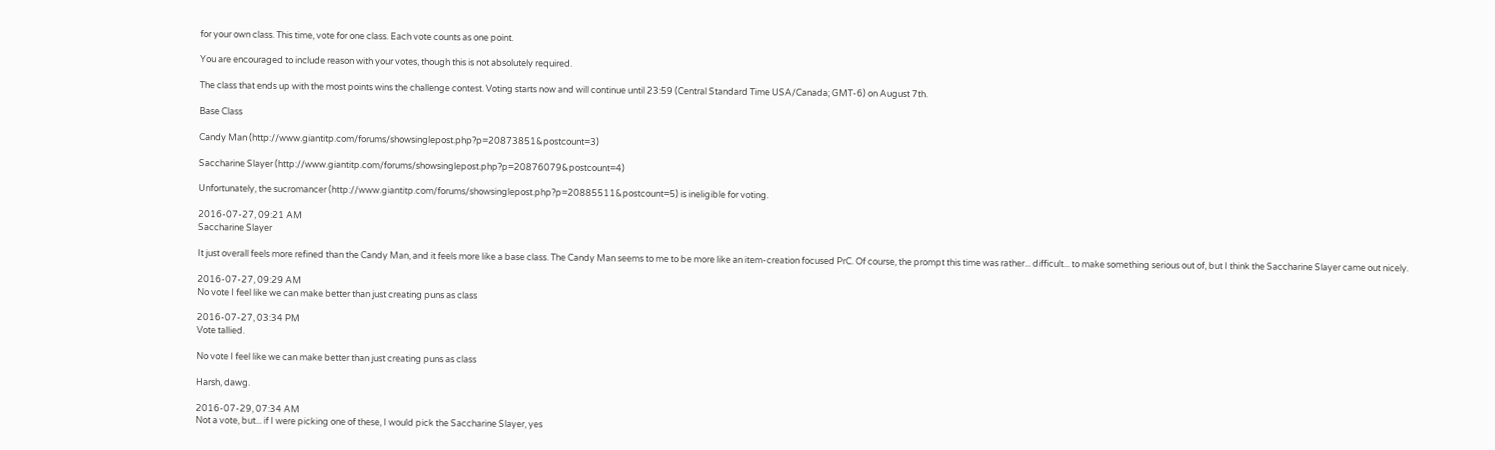for your own class. This time, vote for one class. Each vote counts as one point.

You are encouraged to include reason with your votes, though this is not absolutely required.

The class that ends up with the most points wins the challenge contest. Voting starts now and will continue until 23:59 (Central Standard Time USA/Canada; GMT-6) on August 7th.

Base Class

Candy Man (http://www.giantitp.com/forums/showsinglepost.php?p=20873851&postcount=3)

Saccharine Slayer (http://www.giantitp.com/forums/showsinglepost.php?p=20876079&postcount=4)

Unfortunately, the sucromancer (http://www.giantitp.com/forums/showsinglepost.php?p=20885511&postcount=5) is ineligible for voting.

2016-07-27, 09:21 AM
Saccharine Slayer

It just overall feels more refined than the Candy Man, and it feels more like a base class. The Candy Man seems to me to be more like an item-creation focused PrC. Of course, the prompt this time was rather... difficult... to make something serious out of, but I think the Saccharine Slayer came out nicely.

2016-07-27, 09:29 AM
No vote I feel like we can make better than just creating puns as class

2016-07-27, 03:34 PM
Vote tallied.

No vote I feel like we can make better than just creating puns as class

Harsh, dawg.

2016-07-29, 07:34 AM
Not a vote, but... if I were picking one of these, I would pick the Saccharine Slayer, yes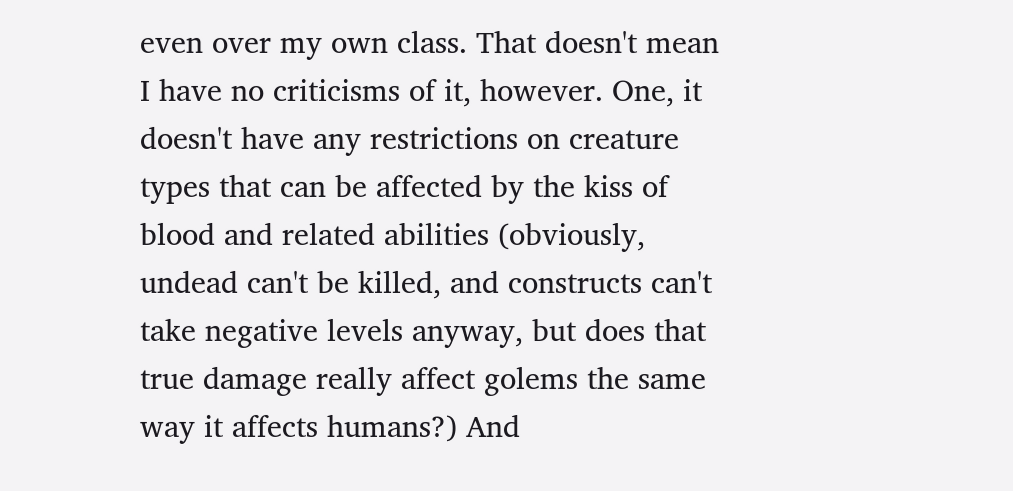even over my own class. That doesn't mean I have no criticisms of it, however. One, it doesn't have any restrictions on creature types that can be affected by the kiss of blood and related abilities (obviously, undead can't be killed, and constructs can't take negative levels anyway, but does that true damage really affect golems the same way it affects humans?) And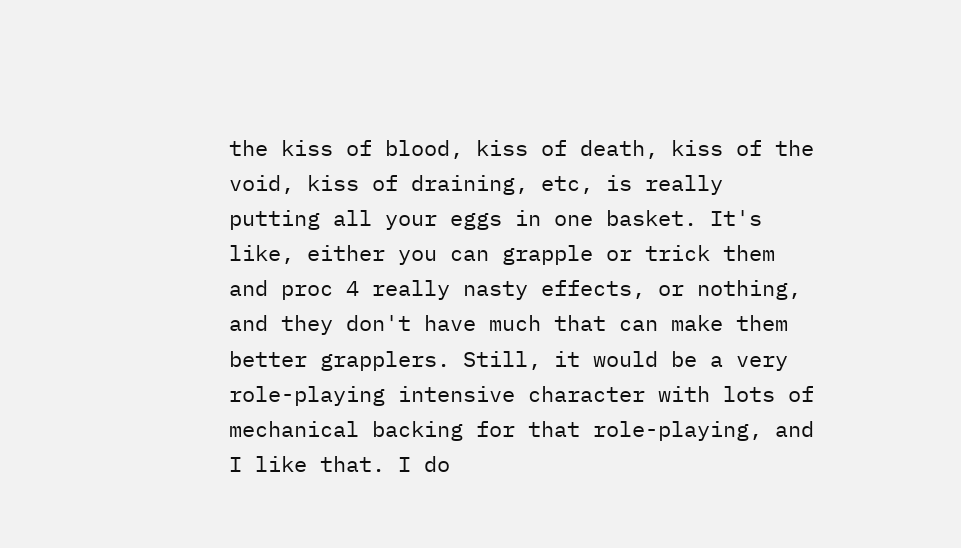the kiss of blood, kiss of death, kiss of the void, kiss of draining, etc, is really putting all your eggs in one basket. It's like, either you can grapple or trick them and proc 4 really nasty effects, or nothing, and they don't have much that can make them better grapplers. Still, it would be a very role-playing intensive character with lots of mechanical backing for that role-playing, and I like that. I do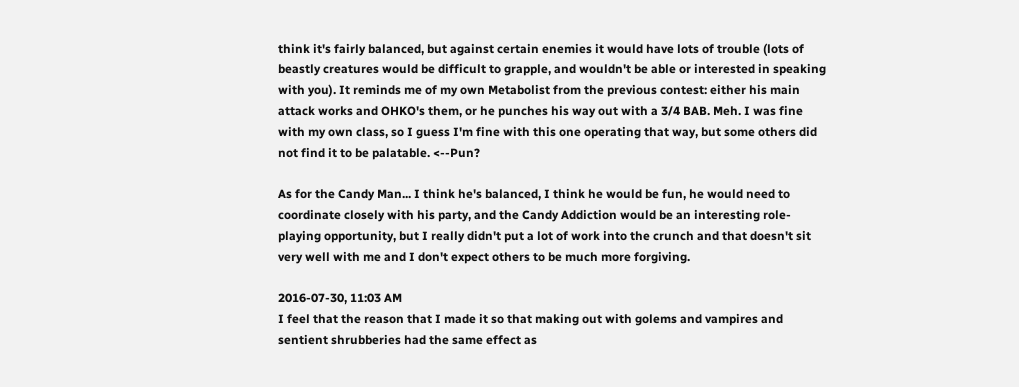think it's fairly balanced, but against certain enemies it would have lots of trouble (lots of beastly creatures would be difficult to grapple, and wouldn't be able or interested in speaking with you). It reminds me of my own Metabolist from the previous contest: either his main attack works and OHKO's them, or he punches his way out with a 3/4 BAB. Meh. I was fine with my own class, so I guess I'm fine with this one operating that way, but some others did not find it to be palatable. <--Pun?

As for the Candy Man... I think he's balanced, I think he would be fun, he would need to coordinate closely with his party, and the Candy Addiction would be an interesting role-playing opportunity, but I really didn't put a lot of work into the crunch and that doesn't sit very well with me and I don't expect others to be much more forgiving.

2016-07-30, 11:03 AM
I feel that the reason that I made it so that making out with golems and vampires and sentient shrubberies had the same effect as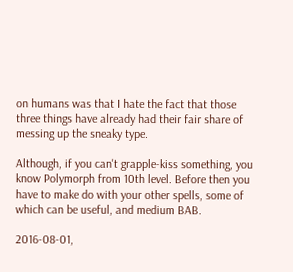on humans was that I hate the fact that those three things have already had their fair share of messing up the sneaky type.

Although, if you can't grapple-kiss something, you know Polymorph from 10th level. Before then you have to make do with your other spells, some of which can be useful, and medium BAB.

2016-08-01,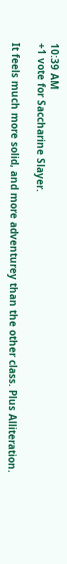10:39 AM
+1 vote for Saccharine Slayer.

It feels much more solid, and more adventurey than the other class. Plus Alliteration.